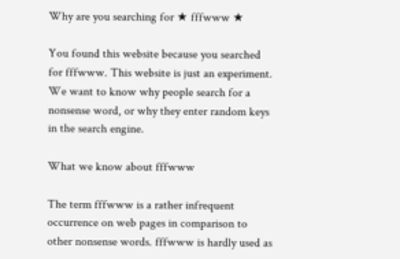Why are you searching for ★ fffwww ★

You found this website because you searched for fffwww. This website is just an experiment. We want to know why people search for a nonsense word, or why they enter random keys in the search engine.

What we know about fffwww

The term fffwww is a rather infrequent occurrence on web pages in comparison to other nonsense words. fffwww is hardly used as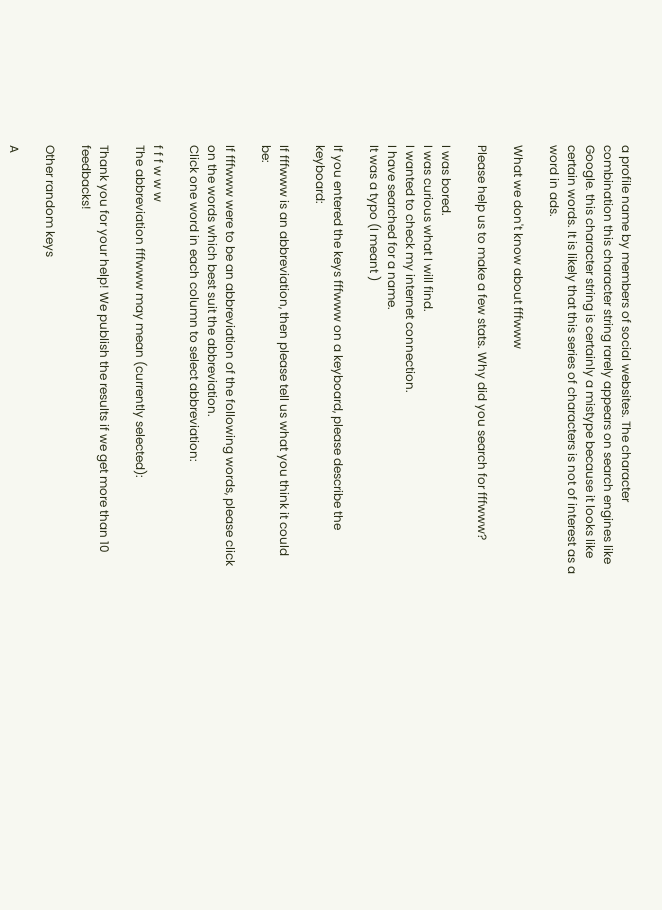a profile name by members of social websites. The character combination this character string rarely appears on search engines like Google. this character string is certainly a mistype because it looks like certain words. It is likely that this series of characters is not of interest as a word in ads.

What we don't know about fffwww

Please help us to make a few stats. Why did you search for fffwww?

I was bored.
I was curious what I will find.
I wanted to check my internet connection.
I have searched for a name.
It was a typo (I meant )

If you entered the keys fffwww on a keyboard, please describe the keyboard:

If fffwww is an abbreviation, then please tell us what you think it could be:

If fffwww were to be an abbreviation of the following words, please click on the words which best suit the abbreviation.
Click one word in each column to select abbreviation:

f f f w w w
The abbreviation fffwww may mean (currently selected):

Thank you for your help! We publish the results if we get more than 10 feedbacks!

Other random keys

A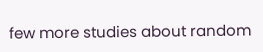few more studies about random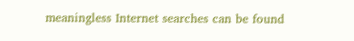meaningless Internet searches can be found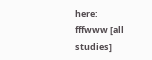here:
fffwww [all studies]